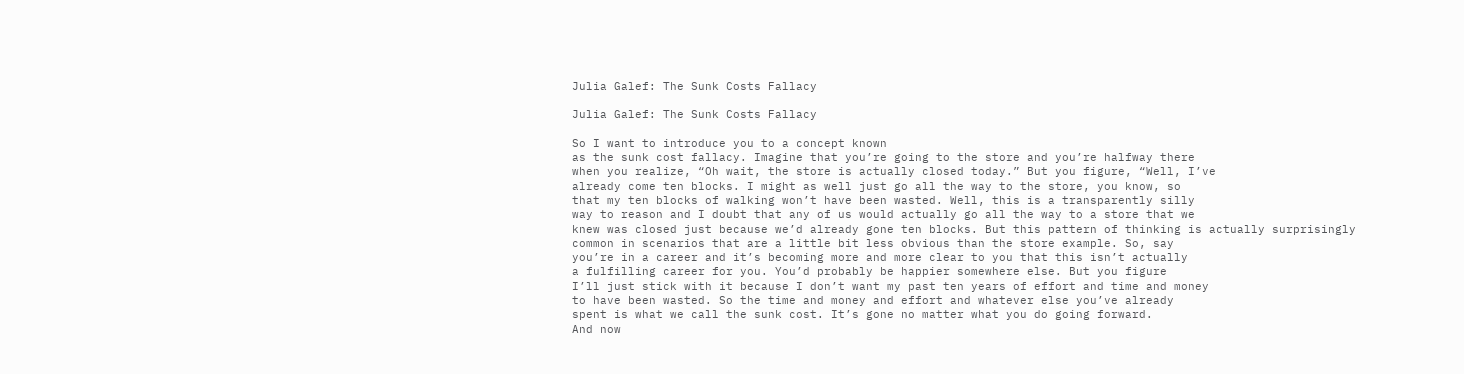Julia Galef: The Sunk Costs Fallacy

Julia Galef: The Sunk Costs Fallacy

So I want to introduce you to a concept known
as the sunk cost fallacy. Imagine that you’re going to the store and you’re halfway there
when you realize, “Oh wait, the store is actually closed today.” But you figure, “Well, I’ve
already come ten blocks. I might as well just go all the way to the store, you know, so
that my ten blocks of walking won’t have been wasted. Well, this is a transparently silly
way to reason and I doubt that any of us would actually go all the way to a store that we
knew was closed just because we’d already gone ten blocks. But this pattern of thinking is actually surprisingly
common in scenarios that are a little bit less obvious than the store example. So, say
you’re in a career and it’s becoming more and more clear to you that this isn’t actually
a fulfilling career for you. You’d probably be happier somewhere else. But you figure
I’ll just stick with it because I don’t want my past ten years of effort and time and money
to have been wasted. So the time and money and effort and whatever else you’ve already
spent is what we call the sunk cost. It’s gone no matter what you do going forward.
And now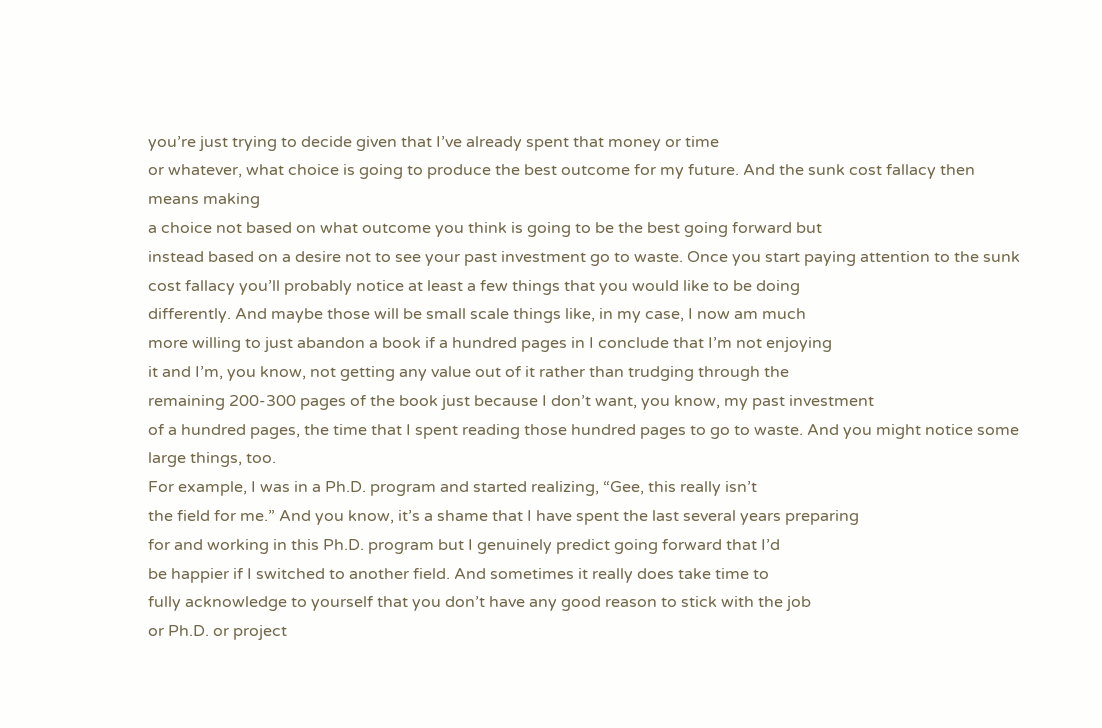you’re just trying to decide given that I’ve already spent that money or time
or whatever, what choice is going to produce the best outcome for my future. And the sunk cost fallacy then means making
a choice not based on what outcome you think is going to be the best going forward but
instead based on a desire not to see your past investment go to waste. Once you start paying attention to the sunk
cost fallacy you’ll probably notice at least a few things that you would like to be doing
differently. And maybe those will be small scale things like, in my case, I now am much
more willing to just abandon a book if a hundred pages in I conclude that I’m not enjoying
it and I’m, you know, not getting any value out of it rather than trudging through the
remaining 200-300 pages of the book just because I don’t want, you know, my past investment
of a hundred pages, the time that I spent reading those hundred pages to go to waste. And you might notice some large things, too.
For example, I was in a Ph.D. program and started realizing, “Gee, this really isn’t
the field for me.” And you know, it’s a shame that I have spent the last several years preparing
for and working in this Ph.D. program but I genuinely predict going forward that I’d
be happier if I switched to another field. And sometimes it really does take time to
fully acknowledge to yourself that you don’t have any good reason to stick with the job
or Ph.D. or project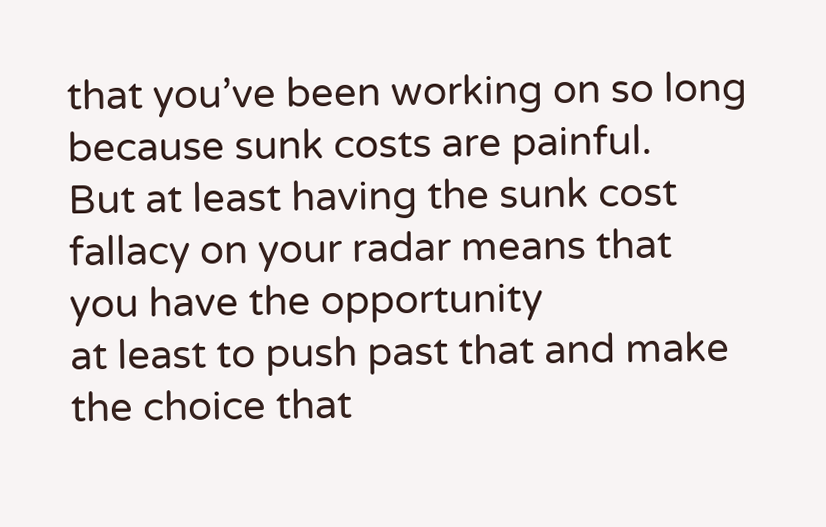that you’ve been working on so long because sunk costs are painful.
But at least having the sunk cost fallacy on your radar means that you have the opportunity
at least to push past that and make the choice that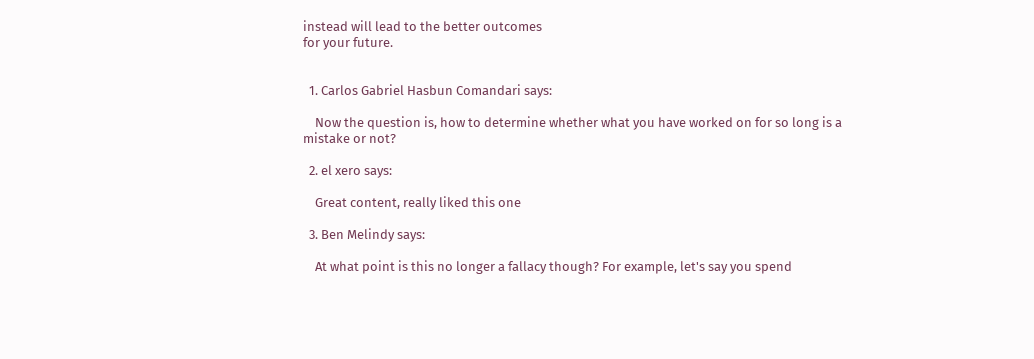instead will lead to the better outcomes
for your future.


  1. Carlos Gabriel Hasbun Comandari says:

    Now the question is, how to determine whether what you have worked on for so long is a mistake or not?

  2. el xero says:

    Great content, really liked this one

  3. Ben Melindy says:

    At what point is this no longer a fallacy though? For example, let's say you spend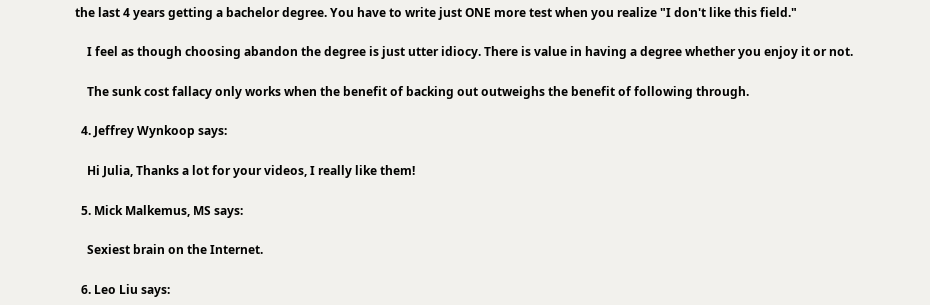the last 4 years getting a bachelor degree. You have to write just ONE more test when you realize "I don't like this field."

    I feel as though choosing abandon the degree is just utter idiocy. There is value in having a degree whether you enjoy it or not.

    The sunk cost fallacy only works when the benefit of backing out outweighs the benefit of following through.

  4. Jeffrey Wynkoop says:

    Hi Julia, Thanks a lot for your videos, I really like them!

  5. Mick Malkemus, MS says:

    Sexiest brain on the Internet.

  6. Leo Liu says: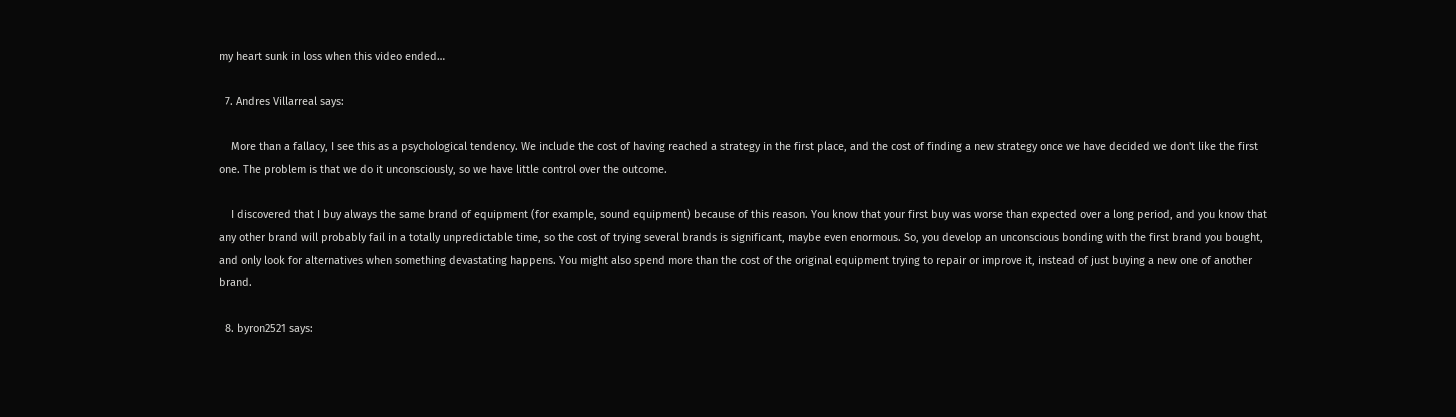my heart sunk in loss when this video ended…

  7. Andres Villarreal says:

    More than a fallacy, I see this as a psychological tendency. We include the cost of having reached a strategy in the first place, and the cost of finding a new strategy once we have decided we don't like the first one. The problem is that we do it unconsciously, so we have little control over the outcome.

    I discovered that I buy always the same brand of equipment (for example, sound equipment) because of this reason. You know that your first buy was worse than expected over a long period, and you know that any other brand will probably fail in a totally unpredictable time, so the cost of trying several brands is significant, maybe even enormous. So, you develop an unconscious bonding with the first brand you bought, and only look for alternatives when something devastating happens. You might also spend more than the cost of the original equipment trying to repair or improve it, instead of just buying a new one of another brand.

  8. byron2521 says: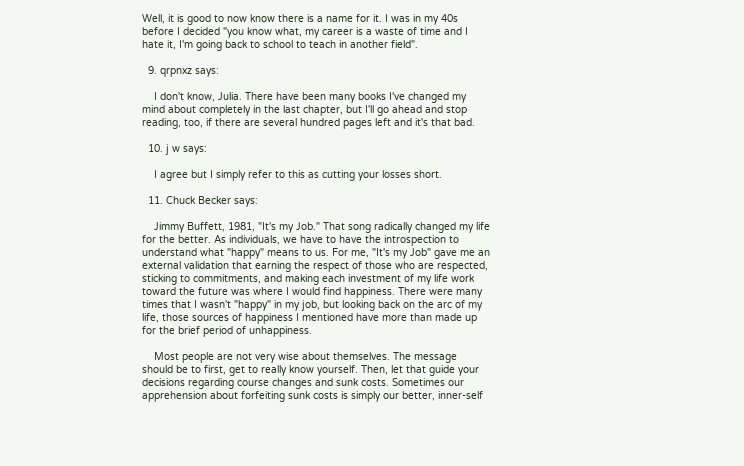Well, it is good to now know there is a name for it. I was in my 40s before I decided "you know what, my career is a waste of time and I hate it, I'm going back to school to teach in another field".

  9. qrpnxz says:

    I don't know, Julia. There have been many books I've changed my mind about completely in the last chapter, but I'll go ahead and stop reading, too, if there are several hundred pages left and it's that bad.

  10. j w says:

    I agree but I simply refer to this as cutting your losses short.

  11. Chuck Becker says:

    Jimmy Buffett, 1981, "It's my Job." That song radically changed my life for the better. As individuals, we have to have the introspection to understand what "happy" means to us. For me, "It's my Job" gave me an external validation that earning the respect of those who are respected, sticking to commitments, and making each investment of my life work toward the future was where I would find happiness. There were many times that I wasn't "happy" in my job, but looking back on the arc of my life, those sources of happiness I mentioned have more than made up for the brief period of unhappiness.

    Most people are not very wise about themselves. The message should be to first, get to really know yourself. Then, let that guide your decisions regarding course changes and sunk costs. Sometimes our apprehension about forfeiting sunk costs is simply our better, inner-self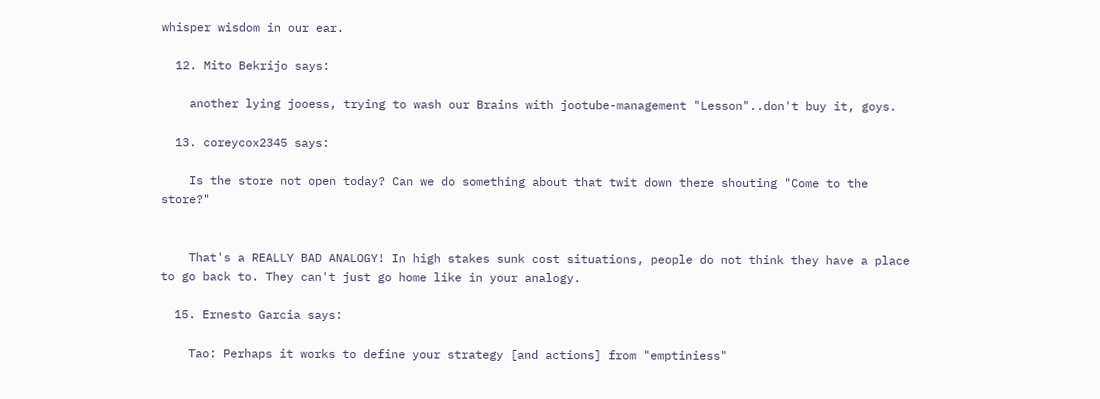whisper wisdom in our ear.

  12. Mito Bekrijo says:

    another lying jooess, trying to wash our Brains with jootube-management "Lesson"..don't buy it, goys.

  13. coreycox2345 says:

    Is the store not open today? Can we do something about that twit down there shouting "Come to the store?"


    That's a REALLY BAD ANALOGY! In high stakes sunk cost situations, people do not think they have a place to go back to. They can't just go home like in your analogy.

  15. Ernesto Garcia says:

    Tao: Perhaps it works to define your strategy [and actions] from "emptiniess"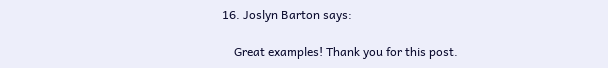16. Joslyn Barton says:

    Great examples! Thank you for this post.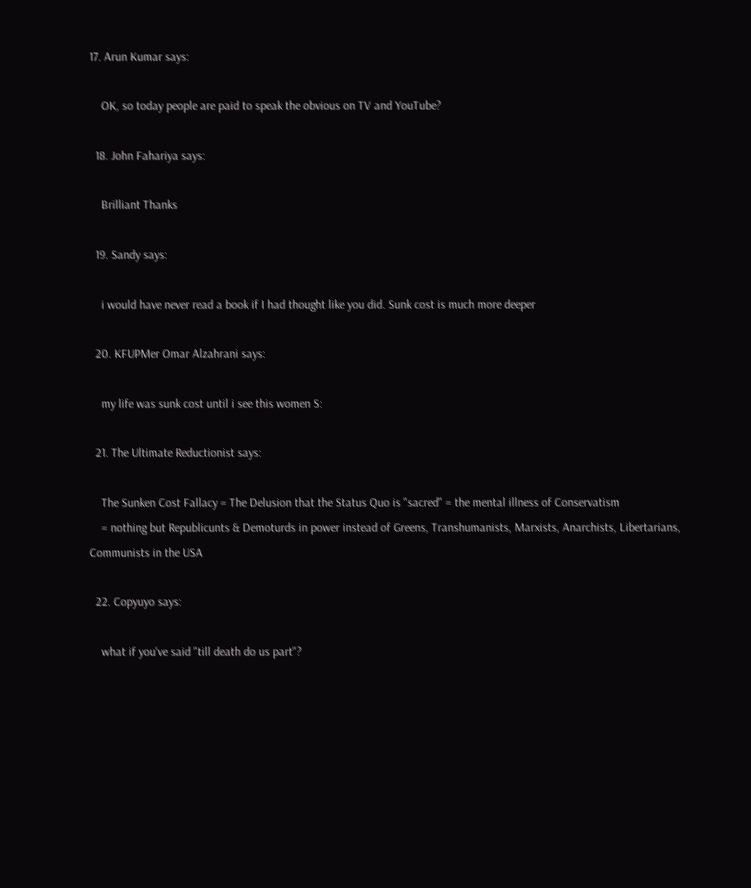17. Arun Kumar says:

    OK, so today people are paid to speak the obvious on TV and YouTube?

  18. John Fahariya says:

    Brilliant Thanks

  19. Sandy says:

    i would have never read a book if I had thought like you did. Sunk cost is much more deeper

  20. KFUPMer Omar Alzahrani says:

    my life was sunk cost until i see this women S:

  21. The Ultimate Reductionist says:

    The Sunken Cost Fallacy = The Delusion that the Status Quo is "sacred" = the mental illness of Conservatism
    = nothing but Republicunts & Demoturds in power instead of Greens, Transhumanists, Marxists, Anarchists, Libertarians, Communists in the USA

  22. Copyuyo says:

    what if you've said "till death do us part"?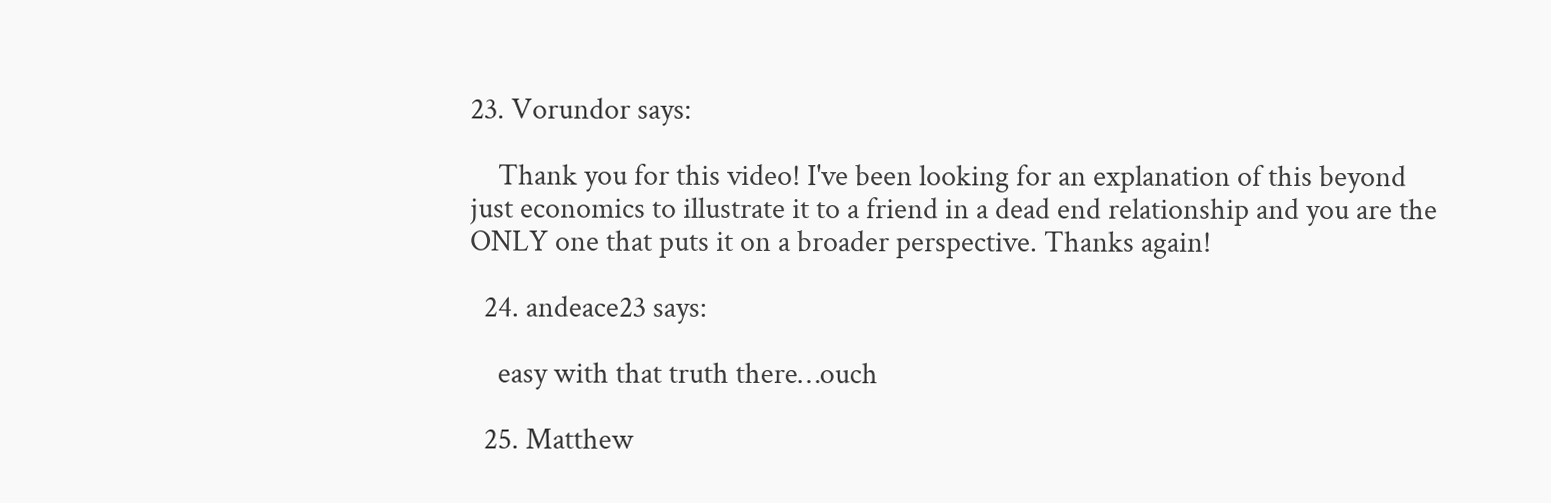23. Vorundor says:

    Thank you for this video! I've been looking for an explanation of this beyond just economics to illustrate it to a friend in a dead end relationship and you are the ONLY one that puts it on a broader perspective. Thanks again!

  24. andeace23 says:

    easy with that truth there…ouch

  25. Matthew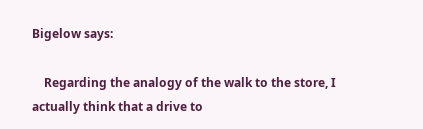Bigelow says:

    Regarding the analogy of the walk to the store, I actually think that a drive to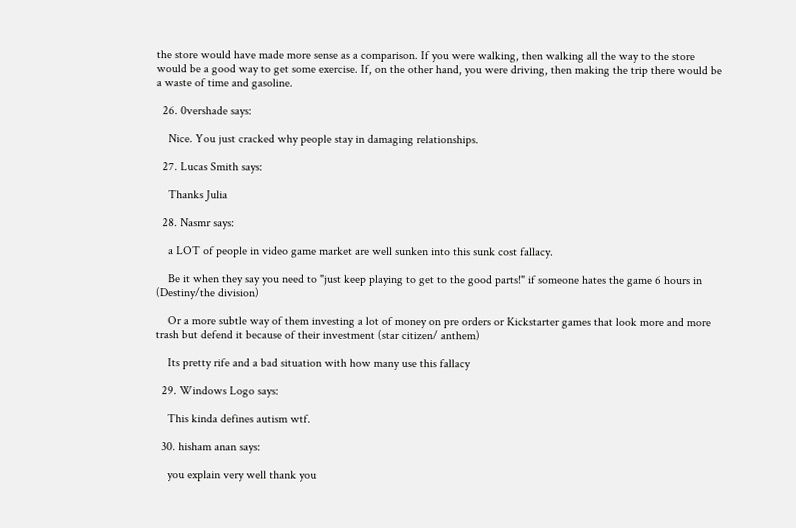the store would have made more sense as a comparison. If you were walking, then walking all the way to the store would be a good way to get some exercise. If, on the other hand, you were driving, then making the trip there would be a waste of time and gasoline.

  26. 0vershade says:

    Nice. You just cracked why people stay in damaging relationships.

  27. Lucas Smith says:

    Thanks Julia

  28. Nasmr says:

    a LOT of people in video game market are well sunken into this sunk cost fallacy.

    Be it when they say you need to "just keep playing to get to the good parts!" if someone hates the game 6 hours in (Destiny/the division)

    Or a more subtle way of them investing a lot of money on pre orders or Kickstarter games that look more and more trash but defend it because of their investment (star citizen/ anthem)

    Its pretty rife and a bad situation with how many use this fallacy

  29. Windows Logo says:

    This kinda defines autism wtf.

  30. hisham anan says:

    you explain very well thank you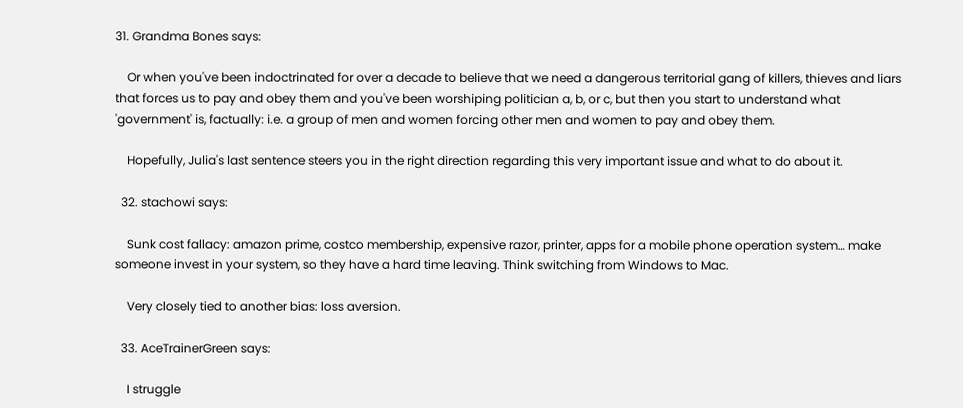31. Grandma Bones says:

    Or when you've been indoctrinated for over a decade to believe that we need a dangerous territorial gang of killers, thieves and liars that forces us to pay and obey them and you've been worshiping politician a, b, or c, but then you start to understand what 'government' is, factually: i.e. a group of men and women forcing other men and women to pay and obey them.

    Hopefully, Julia's last sentence steers you in the right direction regarding this very important issue and what to do about it.

  32. stachowi says:

    Sunk cost fallacy: amazon prime, costco membership, expensive razor, printer, apps for a mobile phone operation system… make someone invest in your system, so they have a hard time leaving. Think switching from Windows to Mac.

    Very closely tied to another bias: loss aversion.

  33. AceTrainerGreen says:

    I struggle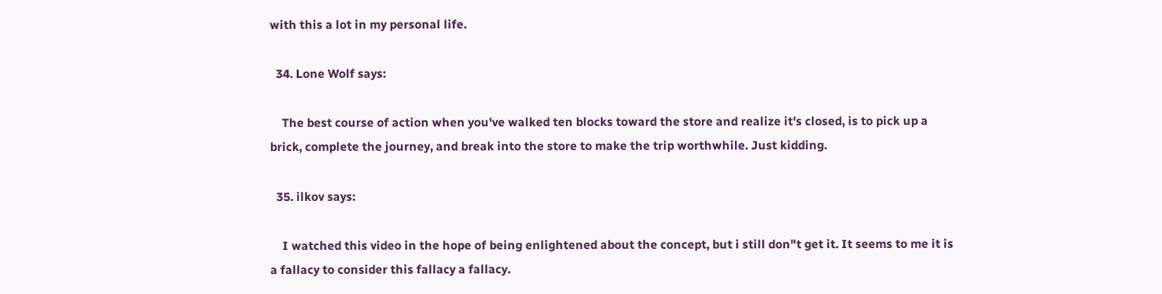with this a lot in my personal life.

  34. Lone Wolf says:

    The best course of action when you've walked ten blocks toward the store and realize it's closed, is to pick up a brick, complete the journey, and break into the store to make the trip worthwhile. Just kidding.

  35. ilkov says:

    I watched this video in the hope of being enlightened about the concept, but i still don"t get it. It seems to me it is a fallacy to consider this fallacy a fallacy.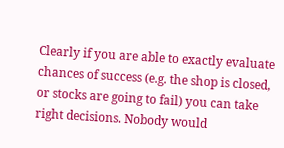Clearly if you are able to exactly evaluate chances of success (e.g. the shop is closed, or stocks are going to fail) you can take right decisions. Nobody would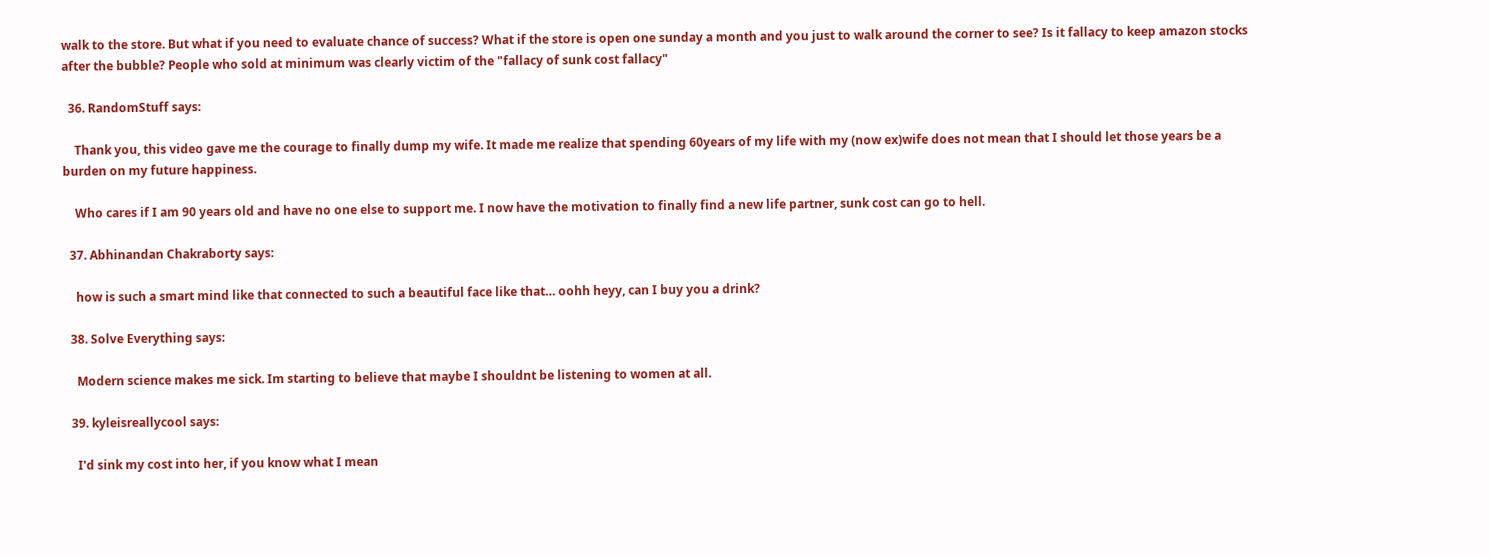walk to the store. But what if you need to evaluate chance of success? What if the store is open one sunday a month and you just to walk around the corner to see? Is it fallacy to keep amazon stocks after the bubble? People who sold at minimum was clearly victim of the "fallacy of sunk cost fallacy"

  36. RandomStuff says:

    Thank you, this video gave me the courage to finally dump my wife. It made me realize that spending 60years of my life with my (now ex)wife does not mean that I should let those years be a burden on my future happiness.

    Who cares if I am 90 years old and have no one else to support me. I now have the motivation to finally find a new life partner, sunk cost can go to hell.

  37. Abhinandan Chakraborty says:

    how is such a smart mind like that connected to such a beautiful face like that… oohh heyy, can I buy you a drink?

  38. Solve Everything says:

    Modern science makes me sick. Im starting to believe that maybe I shouldnt be listening to women at all.

  39. kyleisreallycool says:

    I'd sink my cost into her, if you know what I mean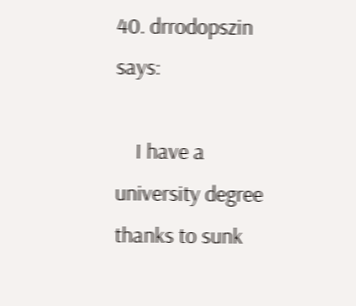40. drrodopszin says:

    I have a university degree thanks to sunk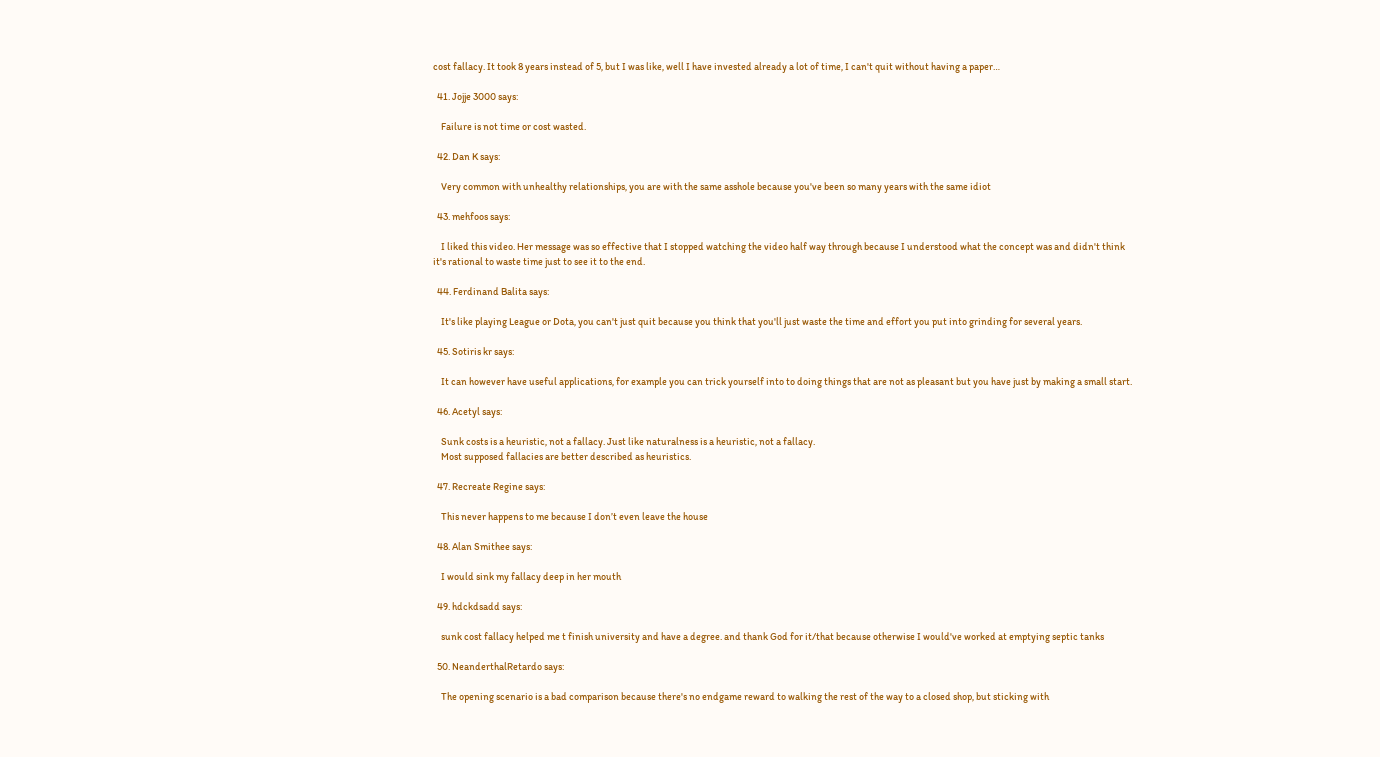cost fallacy. It took 8 years instead of 5, but I was like, well I have invested already a lot of time, I can't quit without having a paper…

  41. Jojje 3000 says:

    Failure is not time or cost wasted.

  42. Dan K says:

    Very common with unhealthy relationships, you are with the same asshole because you've been so many years with the same idiot

  43. mehfoos says:

    I liked this video. Her message was so effective that I stopped watching the video half way through because I understood what the concept was and didn't think it's rational to waste time just to see it to the end.

  44. Ferdinand Balita says:

    It's like playing League or Dota, you can't just quit because you think that you'll just waste the time and effort you put into grinding for several years.

  45. Sotiris kr says:

    It can however have useful applications, for example you can trick yourself into to doing things that are not as pleasant but you have just by making a small start.

  46. Acetyl says:

    Sunk costs is a heuristic, not a fallacy. Just like naturalness is a heuristic, not a fallacy.
    Most supposed fallacies are better described as heuristics.

  47. Recreate Regine says:

    This never happens to me because I don’t even leave the house

  48. Alan Smithee says:

    I would sink my fallacy deep in her mouth

  49. hdckdsadd says:

    sunk cost fallacy helped me t finish university and have a degree. and thank God for it/that because otherwise I would've worked at emptying septic tanks

  50. NeanderthalRetardo says:

    The opening scenario is a bad comparison because there's no endgame reward to walking the rest of the way to a closed shop, but sticking with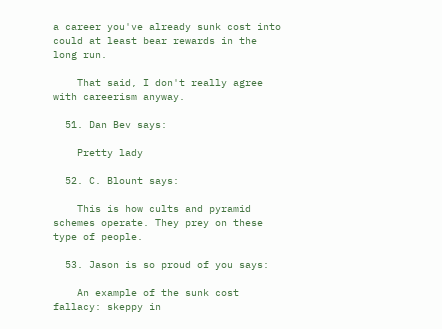a career you've already sunk cost into could at least bear rewards in the long run.

    That said, I don't really agree with careerism anyway.

  51. Dan Bev says:

    Pretty lady

  52. C. Blount says:

    This is how cults and pyramid schemes operate. They prey on these type of people.

  53. Jason is so proud of you says:

    An example of the sunk cost fallacy: skeppy in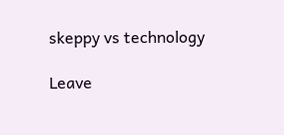skeppy vs technology

Leave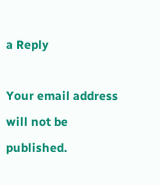a Reply

Your email address will not be published.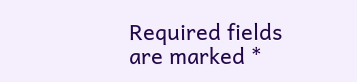Required fields are marked *